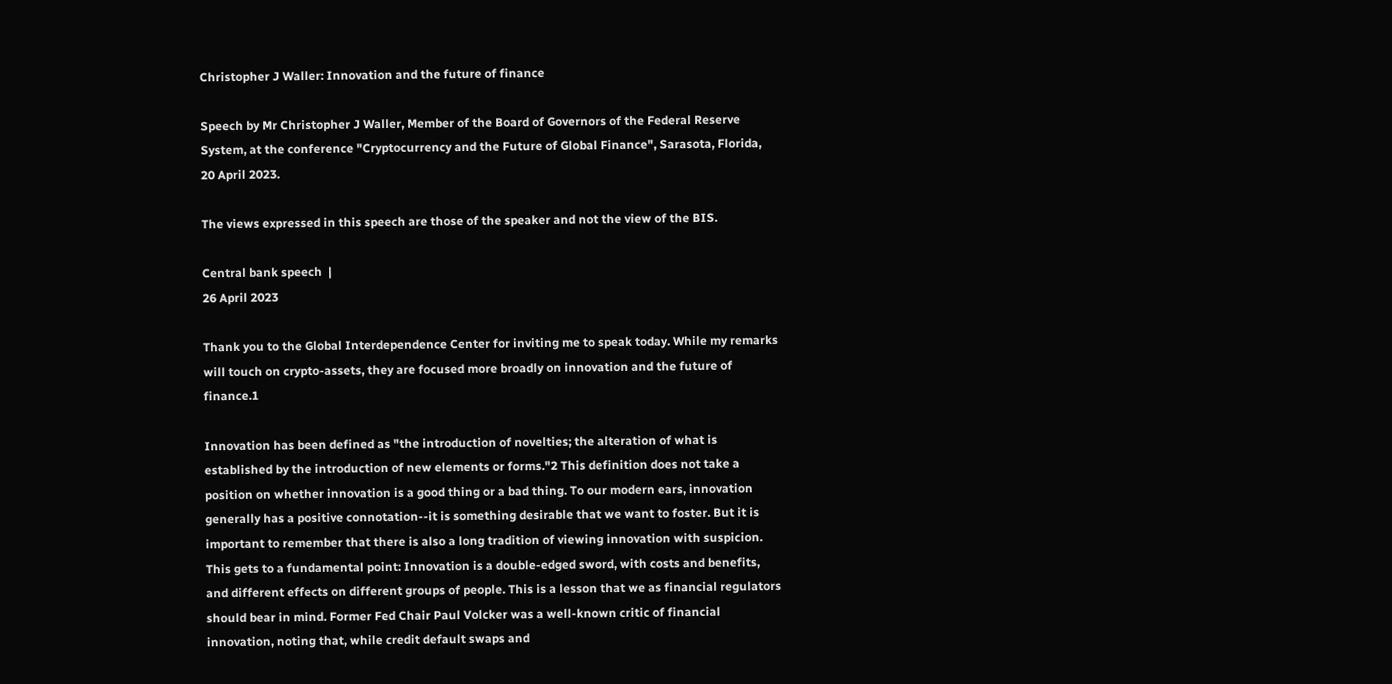Christopher J Waller: Innovation and the future of finance

Speech by Mr Christopher J Waller, Member of the Board of Governors of the Federal Reserve System, at the conference "Cryptocurrency and the Future of Global Finance", Sarasota, Florida, 20 April 2023.

The views expressed in this speech are those of the speaker and not the view of the BIS.

Central bank speech  |
26 April 2023

Thank you to the Global Interdependence Center for inviting me to speak today. While my remarks will touch on crypto-assets, they are focused more broadly on innovation and the future of finance.1

Innovation has been defined as "the introduction of novelties; the alteration of what is established by the introduction of new elements or forms."2 This definition does not take a position on whether innovation is a good thing or a bad thing. To our modern ears, innovation generally has a positive connotation--it is something desirable that we want to foster. But it is important to remember that there is also a long tradition of viewing innovation with suspicion. This gets to a fundamental point: Innovation is a double-edged sword, with costs and benefits, and different effects on different groups of people. This is a lesson that we as financial regulators should bear in mind. Former Fed Chair Paul Volcker was a well-known critic of financial innovation, noting that, while credit default swaps and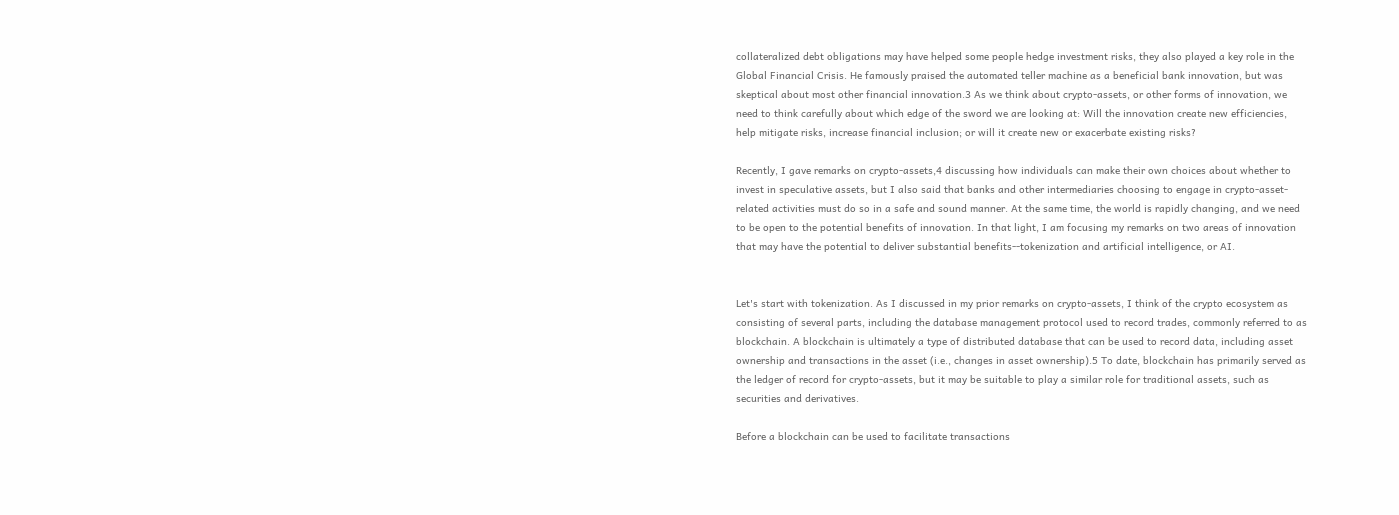collateralized debt obligations may have helped some people hedge investment risks, they also played a key role in the Global Financial Crisis. He famously praised the automated teller machine as a beneficial bank innovation, but was skeptical about most other financial innovation.3 As we think about crypto-assets, or other forms of innovation, we need to think carefully about which edge of the sword we are looking at: Will the innovation create new efficiencies, help mitigate risks, increase financial inclusion; or will it create new or exacerbate existing risks?

Recently, I gave remarks on crypto-assets,4 discussing how individuals can make their own choices about whether to invest in speculative assets, but I also said that banks and other intermediaries choosing to engage in crypto-asset-related activities must do so in a safe and sound manner. At the same time, the world is rapidly changing, and we need to be open to the potential benefits of innovation. In that light, I am focusing my remarks on two areas of innovation that may have the potential to deliver substantial benefits--tokenization and artificial intelligence, or AI.


Let's start with tokenization. As I discussed in my prior remarks on crypto-assets, I think of the crypto ecosystem as consisting of several parts, including the database management protocol used to record trades, commonly referred to as blockchain. A blockchain is ultimately a type of distributed database that can be used to record data, including asset ownership and transactions in the asset (i.e., changes in asset ownership).5 To date, blockchain has primarily served as the ledger of record for crypto-assets, but it may be suitable to play a similar role for traditional assets, such as securities and derivatives.

Before a blockchain can be used to facilitate transactions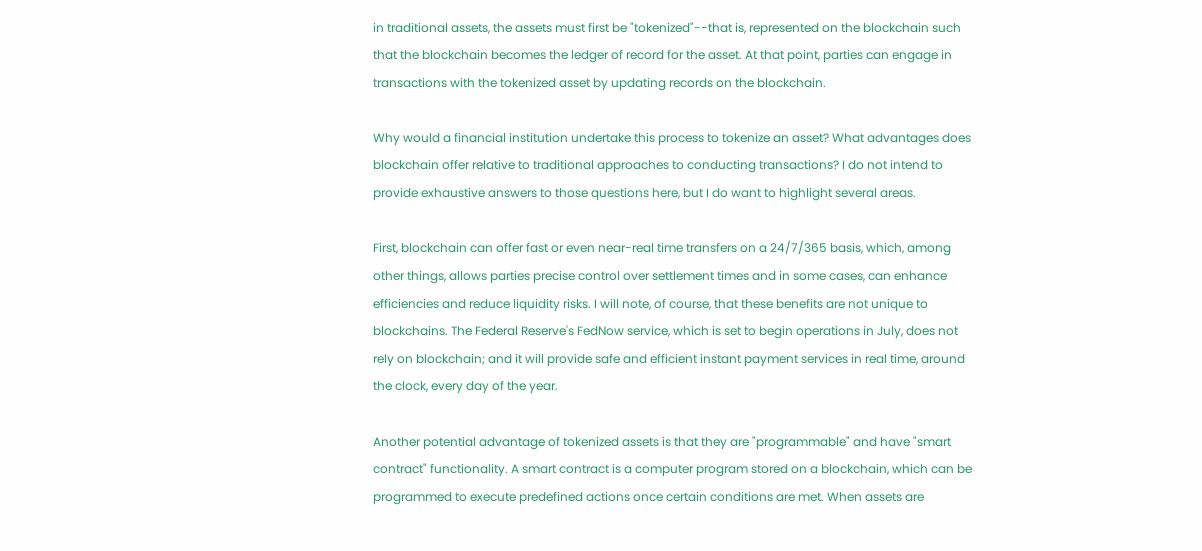in traditional assets, the assets must first be "tokenized"--that is, represented on the blockchain such that the blockchain becomes the ledger of record for the asset. At that point, parties can engage in transactions with the tokenized asset by updating records on the blockchain.

Why would a financial institution undertake this process to tokenize an asset? What advantages does blockchain offer relative to traditional approaches to conducting transactions? I do not intend to provide exhaustive answers to those questions here, but I do want to highlight several areas.

First, blockchain can offer fast or even near-real time transfers on a 24/7/365 basis, which, among other things, allows parties precise control over settlement times and in some cases, can enhance efficiencies and reduce liquidity risks. I will note, of course, that these benefits are not unique to blockchains. The Federal Reserve's FedNow service, which is set to begin operations in July, does not rely on blockchain; and it will provide safe and efficient instant payment services in real time, around the clock, every day of the year.

Another potential advantage of tokenized assets is that they are "programmable" and have "smart contract" functionality. A smart contract is a computer program stored on a blockchain, which can be programmed to execute predefined actions once certain conditions are met. When assets are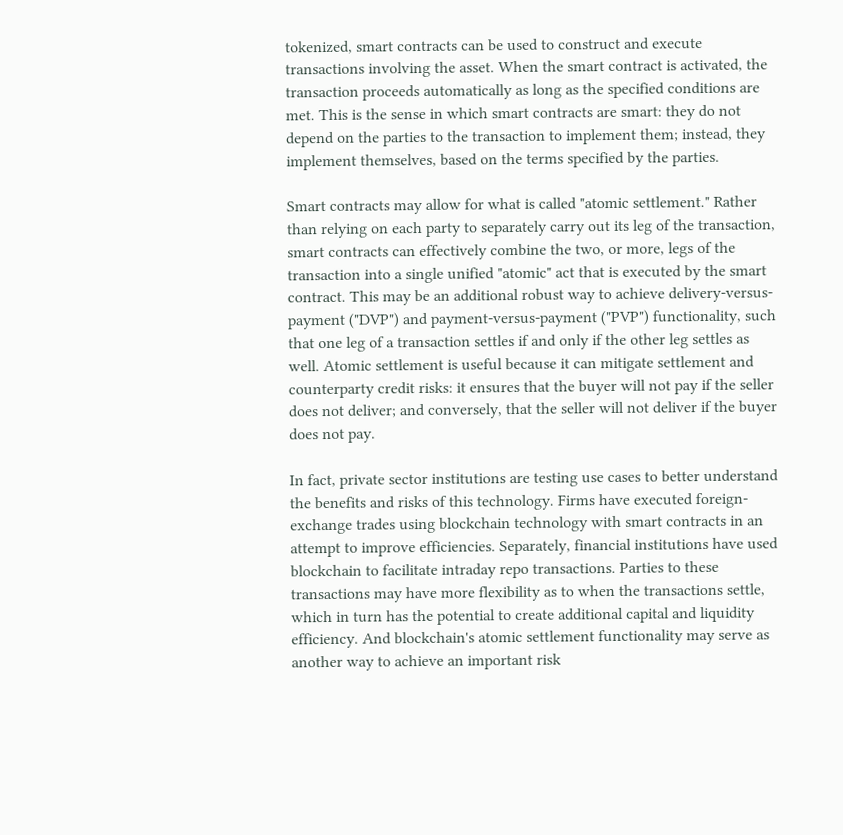tokenized, smart contracts can be used to construct and execute transactions involving the asset. When the smart contract is activated, the transaction proceeds automatically as long as the specified conditions are met. This is the sense in which smart contracts are smart: they do not depend on the parties to the transaction to implement them; instead, they implement themselves, based on the terms specified by the parties.

Smart contracts may allow for what is called "atomic settlement." Rather than relying on each party to separately carry out its leg of the transaction, smart contracts can effectively combine the two, or more, legs of the transaction into a single unified "atomic" act that is executed by the smart contract. This may be an additional robust way to achieve delivery-versus-payment ("DVP") and payment-versus-payment ("PVP") functionality, such that one leg of a transaction settles if and only if the other leg settles as well. Atomic settlement is useful because it can mitigate settlement and counterparty credit risks: it ensures that the buyer will not pay if the seller does not deliver; and conversely, that the seller will not deliver if the buyer does not pay.

In fact, private sector institutions are testing use cases to better understand the benefits and risks of this technology. Firms have executed foreign-exchange trades using blockchain technology with smart contracts in an attempt to improve efficiencies. Separately, financial institutions have used blockchain to facilitate intraday repo transactions. Parties to these transactions may have more flexibility as to when the transactions settle, which in turn has the potential to create additional capital and liquidity efficiency. And blockchain's atomic settlement functionality may serve as another way to achieve an important risk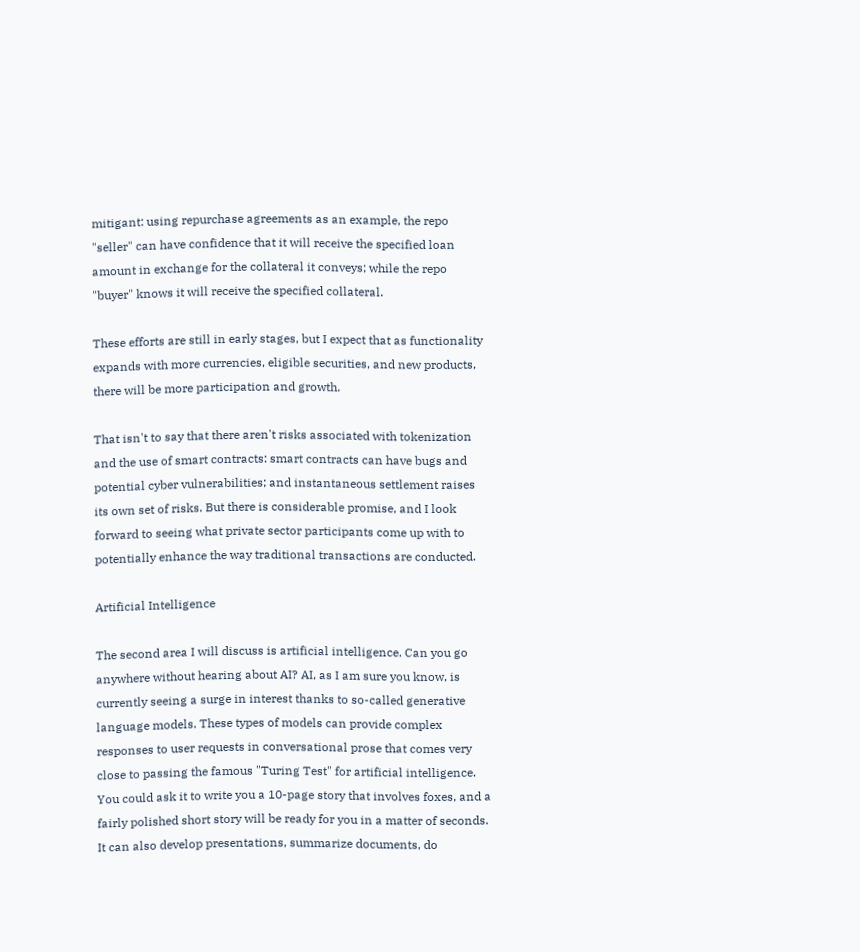mitigant: using repurchase agreements as an example, the repo "seller" can have confidence that it will receive the specified loan amount in exchange for the collateral it conveys; while the repo "buyer" knows it will receive the specified collateral.

These efforts are still in early stages, but I expect that as functionality expands with more currencies, eligible securities, and new products, there will be more participation and growth.

That isn't to say that there aren't risks associated with tokenization and the use of smart contracts: smart contracts can have bugs and potential cyber vulnerabilities; and instantaneous settlement raises its own set of risks. But there is considerable promise, and I look forward to seeing what private sector participants come up with to potentially enhance the way traditional transactions are conducted.

Artificial Intelligence

The second area I will discuss is artificial intelligence. Can you go anywhere without hearing about AI? AI, as I am sure you know, is currently seeing a surge in interest thanks to so-called generative language models. These types of models can provide complex responses to user requests in conversational prose that comes very close to passing the famous "Turing Test" for artificial intelligence. You could ask it to write you a 10-page story that involves foxes, and a fairly polished short story will be ready for you in a matter of seconds. It can also develop presentations, summarize documents, do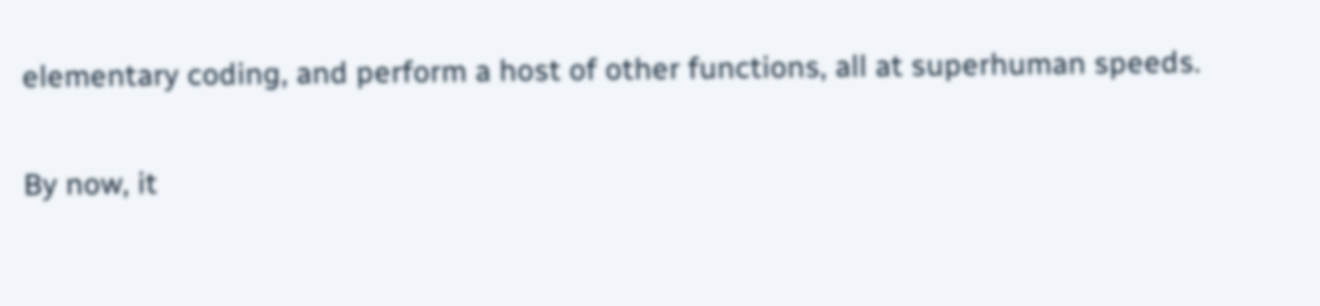elementary coding, and perform a host of other functions, all at superhuman speeds.

By now, it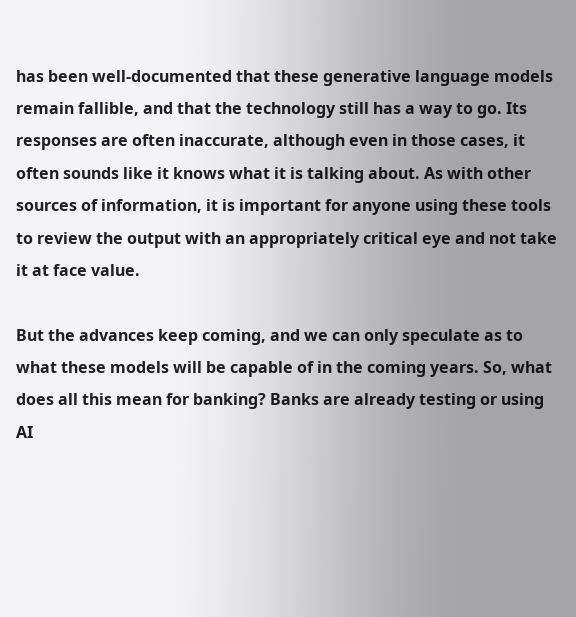has been well-documented that these generative language models remain fallible, and that the technology still has a way to go. Its responses are often inaccurate, although even in those cases, it often sounds like it knows what it is talking about. As with other sources of information, it is important for anyone using these tools to review the output with an appropriately critical eye and not take it at face value.

But the advances keep coming, and we can only speculate as to what these models will be capable of in the coming years. So, what does all this mean for banking? Banks are already testing or using AI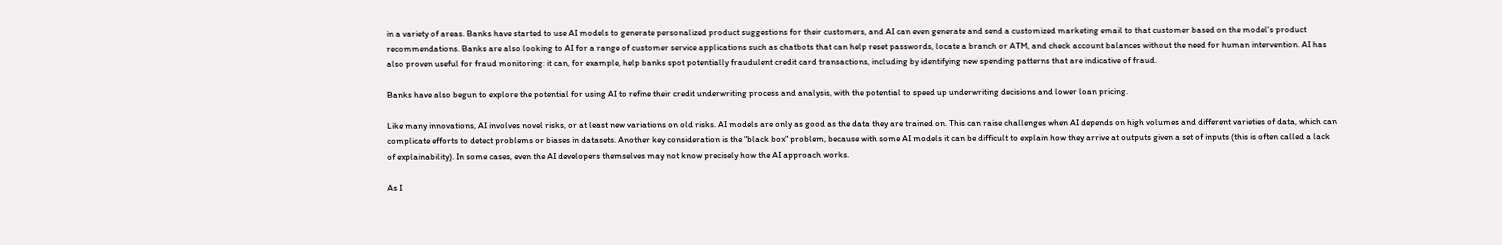in a variety of areas. Banks have started to use AI models to generate personalized product suggestions for their customers, and AI can even generate and send a customized marketing email to that customer based on the model's product recommendations. Banks are also looking to AI for a range of customer service applications such as chatbots that can help reset passwords, locate a branch or ATM, and check account balances without the need for human intervention. AI has also proven useful for fraud monitoring: it can, for example, help banks spot potentially fraudulent credit card transactions, including by identifying new spending patterns that are indicative of fraud.

Banks have also begun to explore the potential for using AI to refine their credit underwriting process and analysis, with the potential to speed up underwriting decisions and lower loan pricing.

Like many innovations, AI involves novel risks, or at least new variations on old risks. AI models are only as good as the data they are trained on. This can raise challenges when AI depends on high volumes and different varieties of data, which can complicate efforts to detect problems or biases in datasets. Another key consideration is the "black box" problem, because with some AI models it can be difficult to explain how they arrive at outputs given a set of inputs (this is often called a lack of explainability). In some cases, even the AI developers themselves may not know precisely how the AI approach works.

As I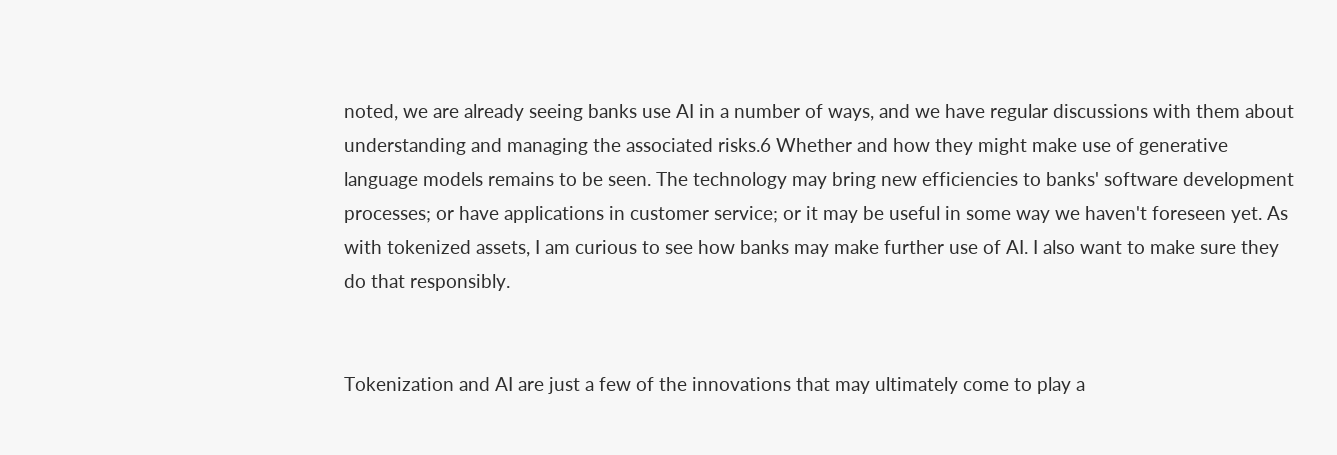noted, we are already seeing banks use AI in a number of ways, and we have regular discussions with them about understanding and managing the associated risks.6 Whether and how they might make use of generative language models remains to be seen. The technology may bring new efficiencies to banks' software development processes; or have applications in customer service; or it may be useful in some way we haven't foreseen yet. As with tokenized assets, I am curious to see how banks may make further use of AI. I also want to make sure they do that responsibly.


Tokenization and AI are just a few of the innovations that may ultimately come to play a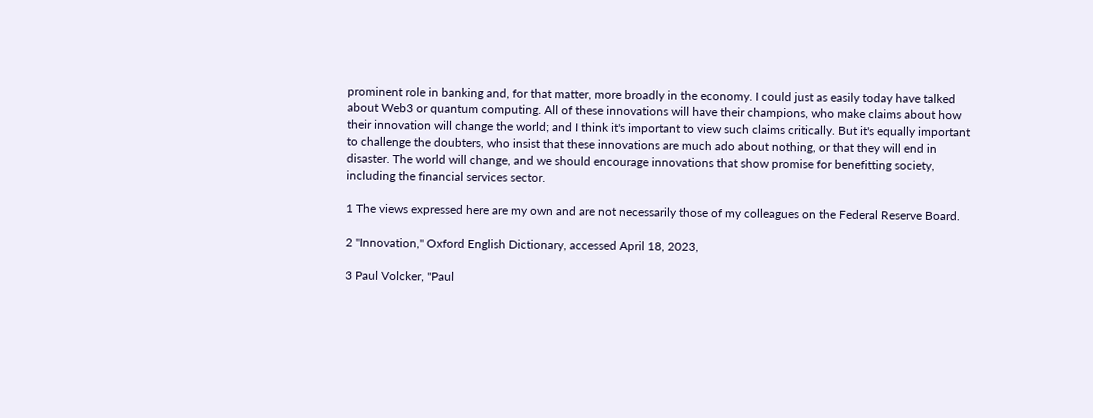prominent role in banking and, for that matter, more broadly in the economy. I could just as easily today have talked about Web3 or quantum computing. All of these innovations will have their champions, who make claims about how their innovation will change the world; and I think it's important to view such claims critically. But it's equally important to challenge the doubters, who insist that these innovations are much ado about nothing, or that they will end in disaster. The world will change, and we should encourage innovations that show promise for benefitting society, including the financial services sector.

1 The views expressed here are my own and are not necessarily those of my colleagues on the Federal Reserve Board.

2 "Innovation," Oxford English Dictionary, accessed April 18, 2023,

3 Paul Volcker, "Paul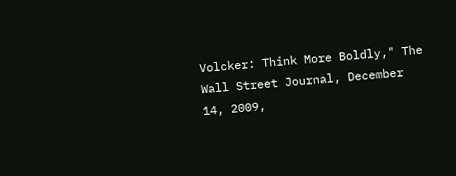Volcker: Think More Boldly," The Wall Street Journal, December 14, 2009,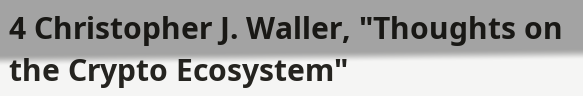4 Christopher J. Waller, "Thoughts on the Crypto Ecosystem"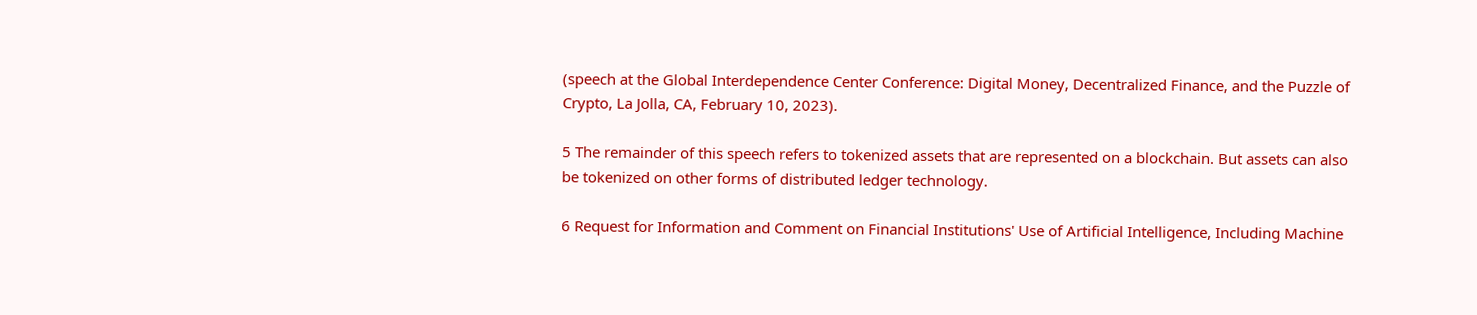(speech at the Global Interdependence Center Conference: Digital Money, Decentralized Finance, and the Puzzle of Crypto, La Jolla, CA, February 10, 2023).

5 The remainder of this speech refers to tokenized assets that are represented on a blockchain. But assets can also be tokenized on other forms of distributed ledger technology.

6 Request for Information and Comment on Financial Institutions' Use of Artificial Intelligence, Including Machine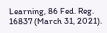Learning, 86 Fed. Reg. 16837 (March 31, 2021).